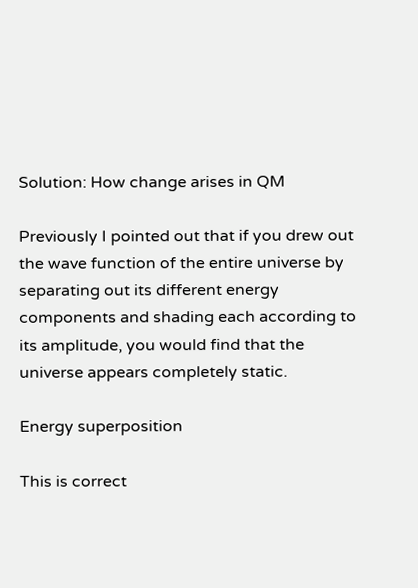Solution: How change arises in QM

Previously I pointed out that if you drew out the wave function of the entire universe by separating out its different energy components and shading each according to its amplitude, you would find that the universe appears completely static.

Energy superposition

This is correct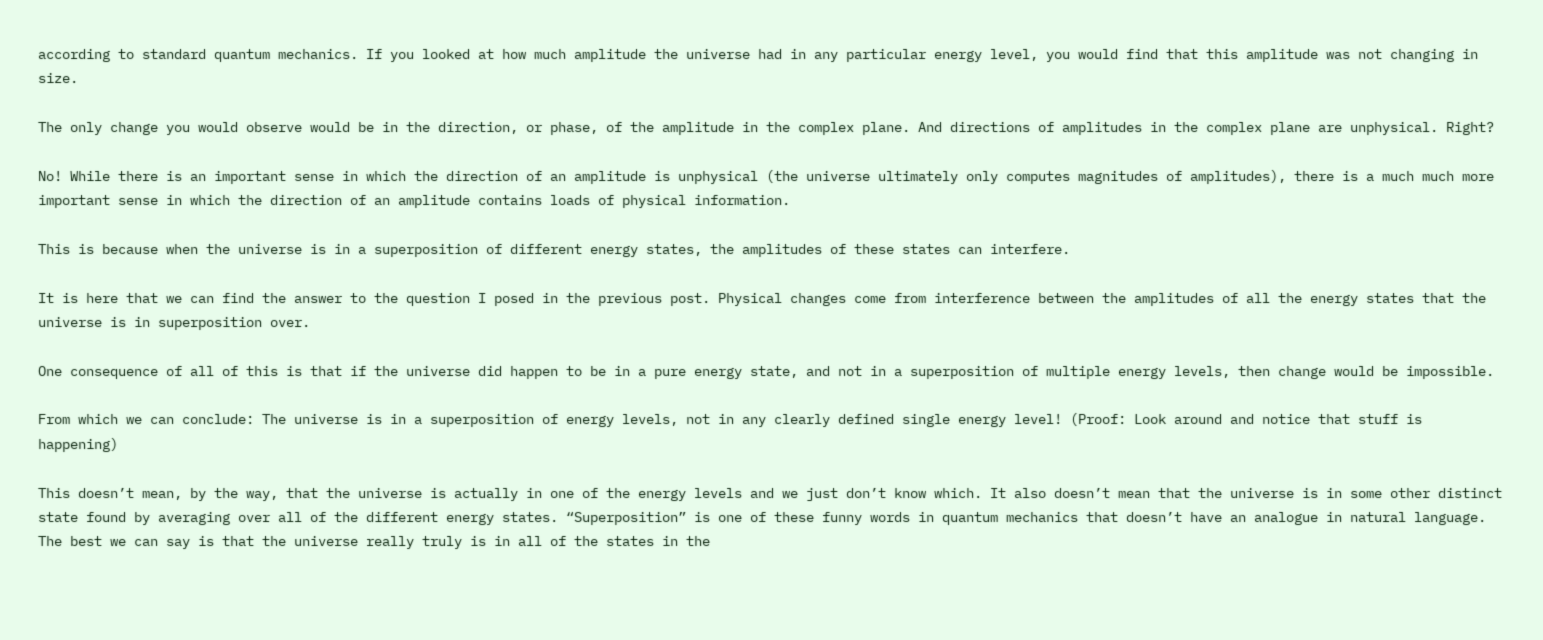according to standard quantum mechanics. If you looked at how much amplitude the universe had in any particular energy level, you would find that this amplitude was not changing in size.

The only change you would observe would be in the direction, or phase, of the amplitude in the complex plane. And directions of amplitudes in the complex plane are unphysical. Right?

No! While there is an important sense in which the direction of an amplitude is unphysical (the universe ultimately only computes magnitudes of amplitudes), there is a much much more important sense in which the direction of an amplitude contains loads of physical information.

This is because when the universe is in a superposition of different energy states, the amplitudes of these states can interfere.

It is here that we can find the answer to the question I posed in the previous post. Physical changes come from interference between the amplitudes of all the energy states that the universe is in superposition over.

One consequence of all of this is that if the universe did happen to be in a pure energy state, and not in a superposition of multiple energy levels, then change would be impossible.

From which we can conclude: The universe is in a superposition of energy levels, not in any clearly defined single energy level! (Proof: Look around and notice that stuff is happening)

This doesn’t mean, by the way, that the universe is actually in one of the energy levels and we just don’t know which. It also doesn’t mean that the universe is in some other distinct state found by averaging over all of the different energy states. “Superposition” is one of these funny words in quantum mechanics that doesn’t have an analogue in natural language. The best we can say is that the universe really truly is in all of the states in the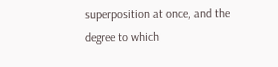superposition at once, and the degree to which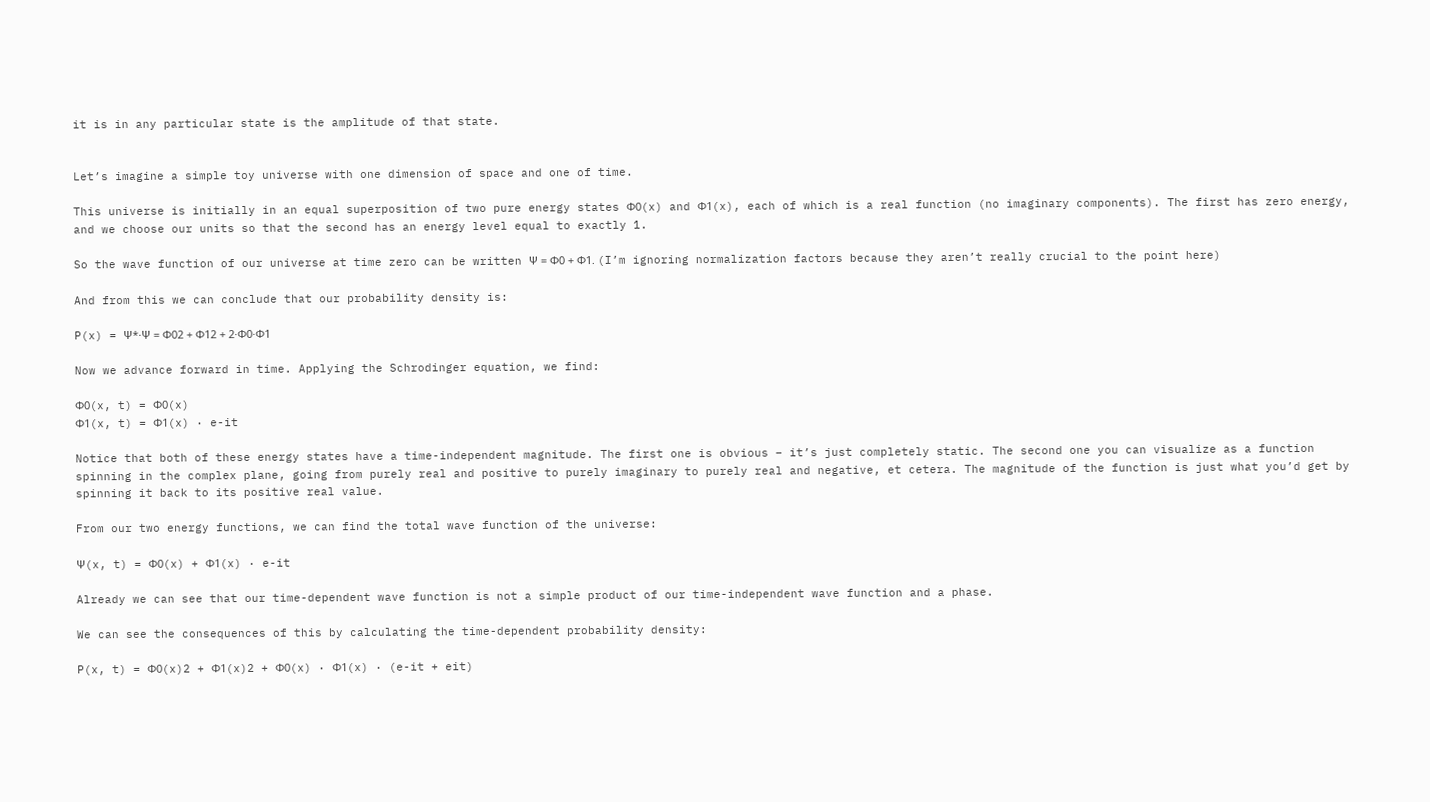it is in any particular state is the amplitude of that state.


Let’s imagine a simple toy universe with one dimension of space and one of time.

This universe is initially in an equal superposition of two pure energy states Φ0(x) and Φ1(x), each of which is a real function (no imaginary components). The first has zero energy, and we choose our units so that the second has an energy level equal to exactly 1.

So the wave function of our universe at time zero can be written Ψ = Φ0 + Φ1. (I’m ignoring normalization factors because they aren’t really crucial to the point here)

And from this we can conclude that our probability density is:

P(x) = Ψ*·Ψ = Φ02 + Φ12 + 2·Φ0·Φ1

Now we advance forward in time. Applying the Schrodinger equation, we find:

Φ0(x, t) = Φ0(x)
Φ1(x, t) = Φ1(x) · e-it

Notice that both of these energy states have a time-independent magnitude. The first one is obvious – it’s just completely static. The second one you can visualize as a function spinning in the complex plane, going from purely real and positive to purely imaginary to purely real and negative, et cetera. The magnitude of the function is just what you’d get by spinning it back to its positive real value.

From our two energy functions, we can find the total wave function of the universe:

Ψ(x, t) = Φ0(x) + Φ1(x) · e-it

Already we can see that our time-dependent wave function is not a simple product of our time-independent wave function and a phase.

We can see the consequences of this by calculating the time-dependent probability density:

P(x, t) = Φ0(x)2 + Φ1(x)2 + Φ0(x) · Φ1(x) · (e-it + eit)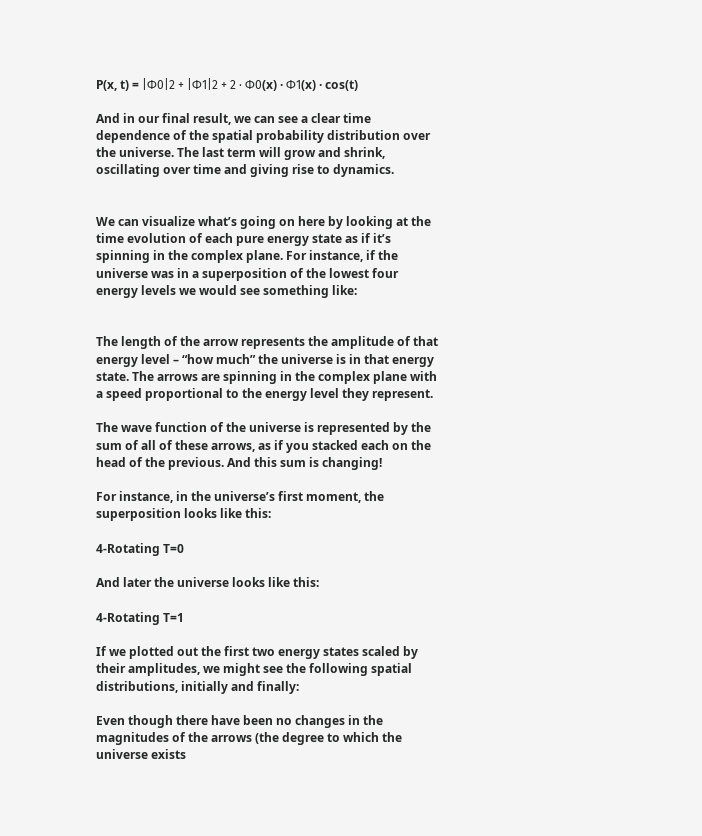P(x, t) = |Φ0|2 + |Φ1|2 + 2 · Φ0(x) · Φ1(x) · cos(t)

And in our final result, we can see a clear time dependence of the spatial probability distribution over the universe. The last term will grow and shrink, oscillating over time and giving rise to dynamics.


We can visualize what’s going on here by looking at the time evolution of each pure energy state as if it’s spinning in the complex plane. For instance, if the universe was in a superposition of the lowest four energy levels we would see something like:


The length of the arrow represents the amplitude of that energy level – “how much” the universe is in that energy state. The arrows are spinning in the complex plane with a speed proportional to the energy level they represent.

The wave function of the universe is represented by the sum of all of these arrows, as if you stacked each on the head of the previous. And this sum is changing!

For instance, in the universe’s first moment, the superposition looks like this:

4-Rotating T=0

And later the universe looks like this:

4-Rotating T=1

If we plotted out the first two energy states scaled by their amplitudes, we might see the following spatial distributions, initially and finally:

Even though there have been no changes in the magnitudes of the arrows (the degree to which the universe exists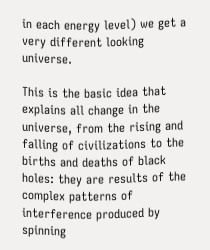in each energy level) we get a very different looking universe.

This is the basic idea that explains all change in the universe, from the rising and falling of civilizations to the births and deaths of black holes: they are results of the complex patterns of interference produced by spinning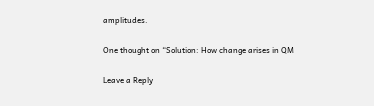amplitudes.

One thought on “Solution: How change arises in QM

Leave a Reply